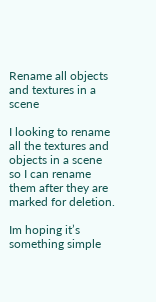Rename all objects and textures in a scene

I looking to rename all the textures and objects in a scene so I can rename them after they are marked for deletion.

Im hoping it’s something simple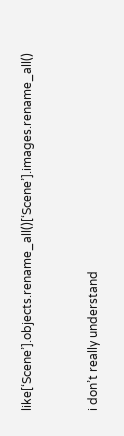like[‘Scene’].objects.rename_all()[‘Scene’].images.rename_all()


i don’t really understand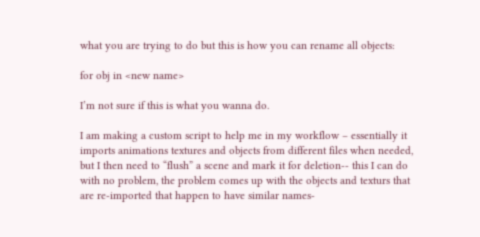what you are trying to do but this is how you can rename all objects:

for obj in <new name>

I’m not sure if this is what you wanna do.

I am making a custom script to help me in my workflow – essentially it imports animations textures and objects from different files when needed, but I then need to “flush” a scene and mark it for deletion-- this I can do with no problem, the problem comes up with the objects and texturs that are re-imported that happen to have similar names-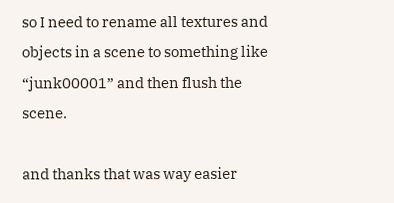so I need to rename all textures and objects in a scene to something like “junk00001” and then flush the scene.

and thanks that was way easier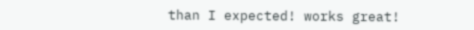than I expected! works great!